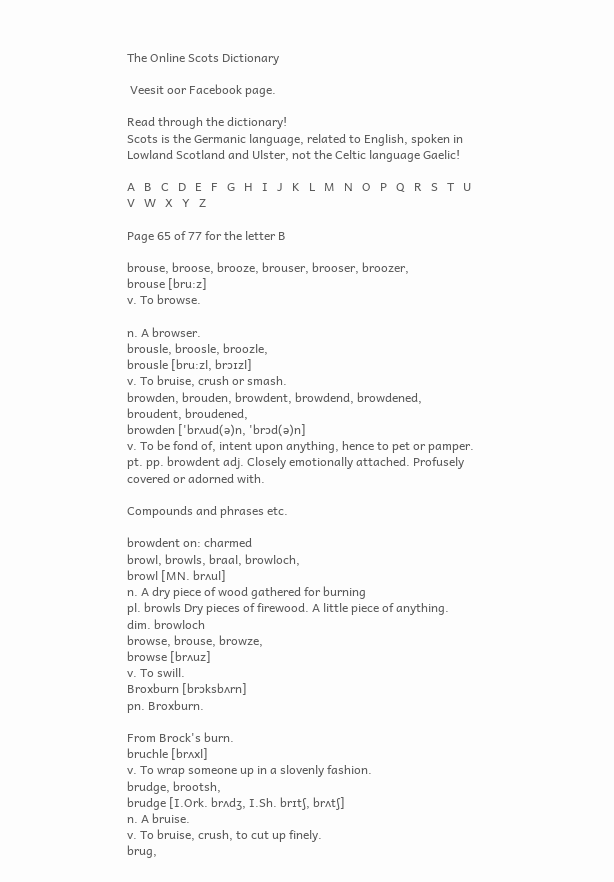The Online Scots Dictionary

 Veesit oor Facebook page.

Read through the dictionary!
Scots is the Germanic language, related to English, spoken in Lowland Scotland and Ulster, not the Celtic language Gaelic!

A   B   C   D   E   F   G   H   I   J   K   L   M   N   O   P   Q   R   S   T   U   V   W   X   Y   Z

Page 65 of 77 for the letter B

brouse, broose, brooze, brouser, brooser, broozer,
brouse [bru:z]
v. To browse.

n. A browser.
brousle, broosle, broozle,
brousle [bru:zl, brɔɪzl]
v. To bruise, crush or smash.
browden, brouden, browdent, browdend, browdened, broudent, broudened,
browden ['brʌud(ə)n, 'brɔd(ə)n]
v. To be fond of, intent upon anything, hence to pet or pamper.
pt. pp. browdent adj. Closely emotionally attached. Profusely covered or adorned with.

Compounds and phrases etc.

browdent on: charmed
browl, browls, braal, browloch,
browl [MN. brʌul]
n. A dry piece of wood gathered for burning
pl. browls Dry pieces of firewood. A little piece of anything.
dim. browloch
browse, brouse, browze,
browse [brʌuz]
v. To swill.
Broxburn [brɔksbʌrn]
pn. Broxburn.

From Brock's burn.
bruchle [brʌxl]
v. To wrap someone up in a slovenly fashion.
brudge, brootsh,
brudge [I.Ork. brʌdʒ, I.Sh. brɪtʃ, brʌtʃ]
n. A bruise.
v. To bruise, crush, to cut up finely.
brug,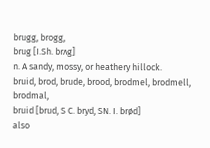brugg, brogg,
brug [I.Sh. brʌg]
n. A sandy, mossy, or heathery hillock.
bruid, brod, brude, brood, brodmel, brodmell, brodmal,
bruid [brud, S C. bryd, SN. I. brød]
also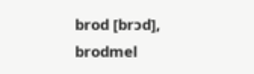brod [brɔd], brodmel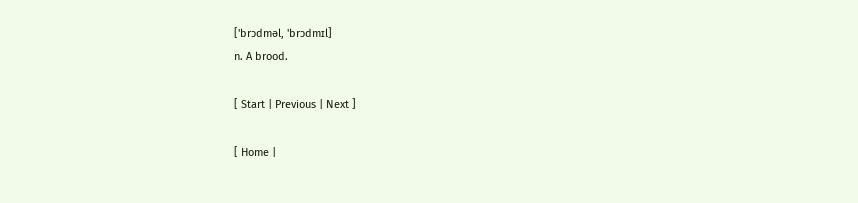['brɔdməl, 'brɔdmɪl]
n. A brood.

[ Start | Previous | Next ]

[ Home |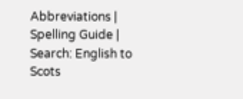Abbreviations | Spelling Guide | Search: English to Scots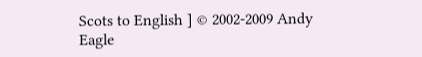Scots to English ] © 2002-2009 Andy Eagle